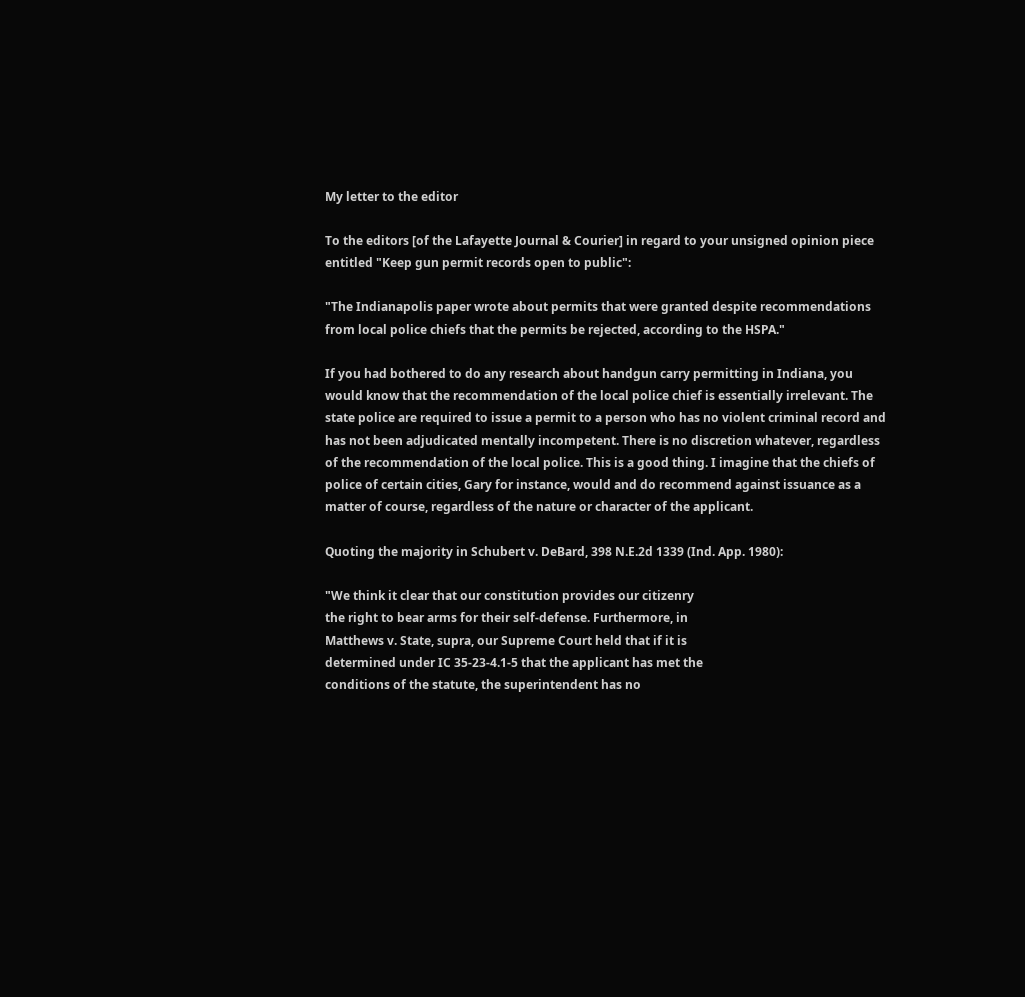My letter to the editor

To the editors [of the Lafayette Journal & Courier] in regard to your unsigned opinion piece entitled "Keep gun permit records open to public":

"The Indianapolis paper wrote about permits that were granted despite recommendations from local police chiefs that the permits be rejected, according to the HSPA."

If you had bothered to do any research about handgun carry permitting in Indiana, you would know that the recommendation of the local police chief is essentially irrelevant. The state police are required to issue a permit to a person who has no violent criminal record and has not been adjudicated mentally incompetent. There is no discretion whatever, regardless of the recommendation of the local police. This is a good thing. I imagine that the chiefs of police of certain cities, Gary for instance, would and do recommend against issuance as a matter of course, regardless of the nature or character of the applicant.

Quoting the majority in Schubert v. DeBard, 398 N.E.2d 1339 (Ind. App. 1980):

"We think it clear that our constitution provides our citizenry
the right to bear arms for their self-defense. Furthermore, in
Matthews v. State, supra, our Supreme Court held that if it is
determined under IC 35-23-4.1-5 that the applicant has met the
conditions of the statute, the superintendent has no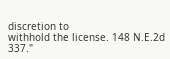discretion to
withhold the license. 148 N.E.2d 337."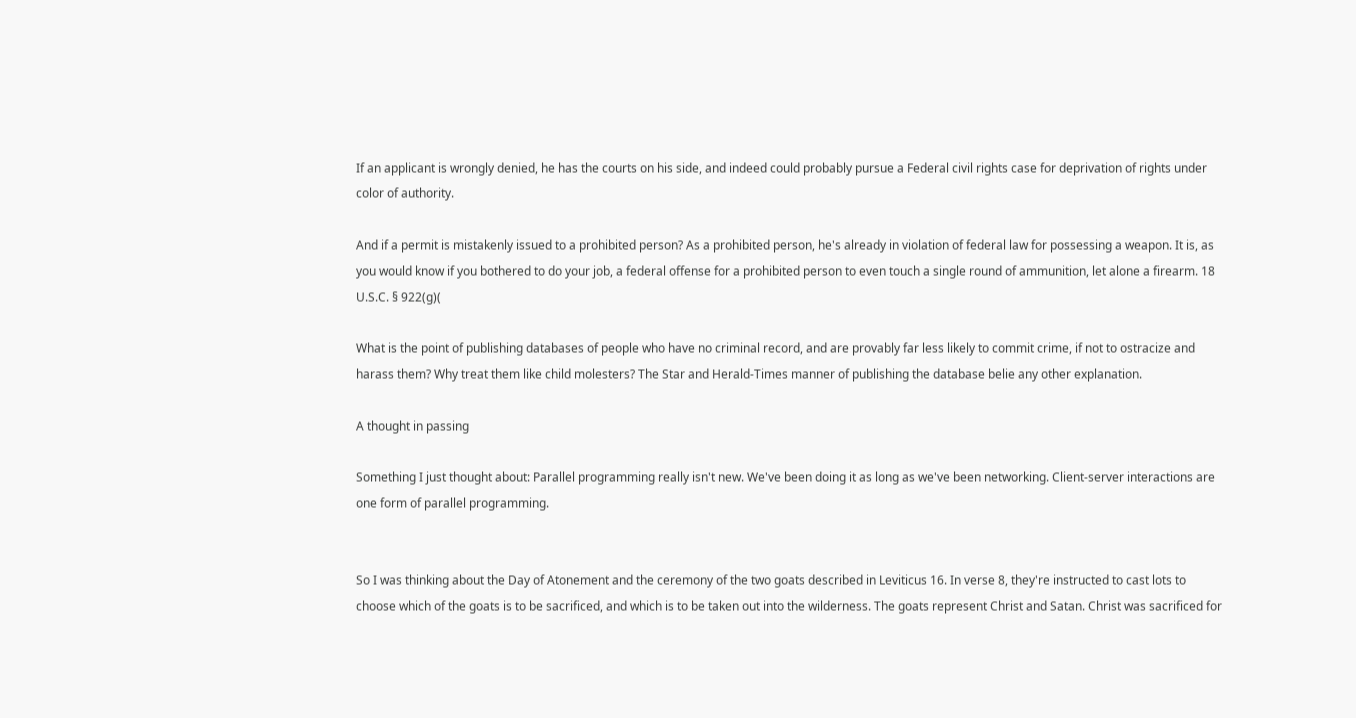If an applicant is wrongly denied, he has the courts on his side, and indeed could probably pursue a Federal civil rights case for deprivation of rights under color of authority.

And if a permit is mistakenly issued to a prohibited person? As a prohibited person, he's already in violation of federal law for possessing a weapon. It is, as you would know if you bothered to do your job, a federal offense for a prohibited person to even touch a single round of ammunition, let alone a firearm. 18 U.S.C. § 922(g)(

What is the point of publishing databases of people who have no criminal record, and are provably far less likely to commit crime, if not to ostracize and harass them? Why treat them like child molesters? The Star and Herald-Times manner of publishing the database belie any other explanation.

A thought in passing

Something I just thought about: Parallel programming really isn't new. We've been doing it as long as we've been networking. Client-server interactions are one form of parallel programming.


So I was thinking about the Day of Atonement and the ceremony of the two goats described in Leviticus 16. In verse 8, they're instructed to cast lots to choose which of the goats is to be sacrificed, and which is to be taken out into the wilderness. The goats represent Christ and Satan. Christ was sacrificed for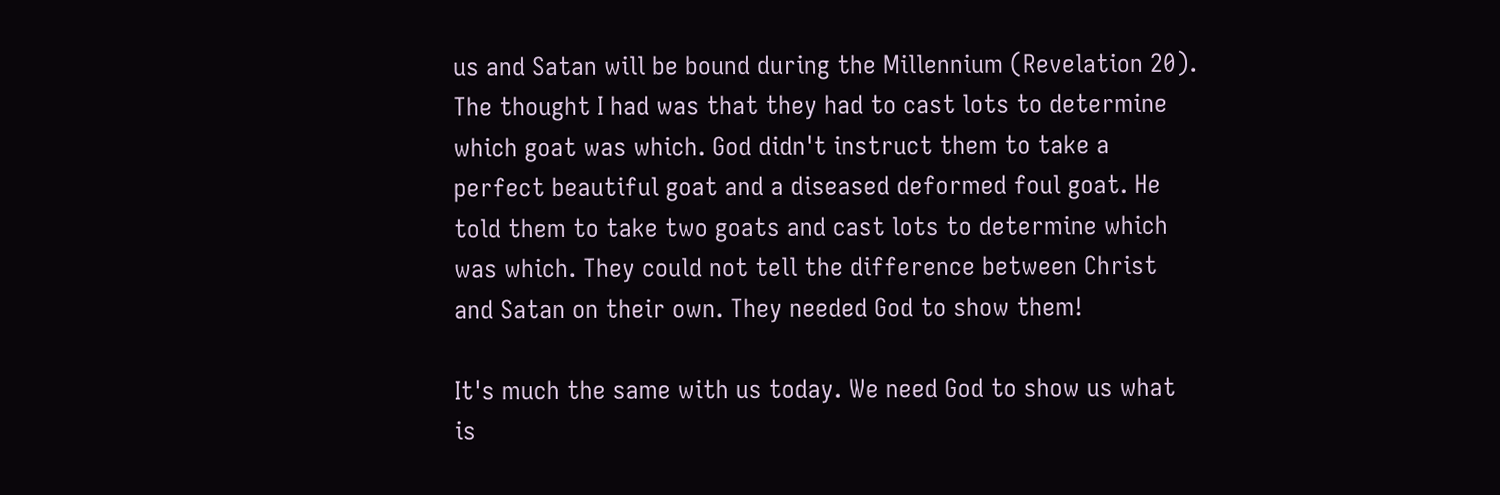us and Satan will be bound during the Millennium (Revelation 20). The thought I had was that they had to cast lots to determine which goat was which. God didn't instruct them to take a perfect beautiful goat and a diseased deformed foul goat. He told them to take two goats and cast lots to determine which was which. They could not tell the difference between Christ and Satan on their own. They needed God to show them!

It's much the same with us today. We need God to show us what is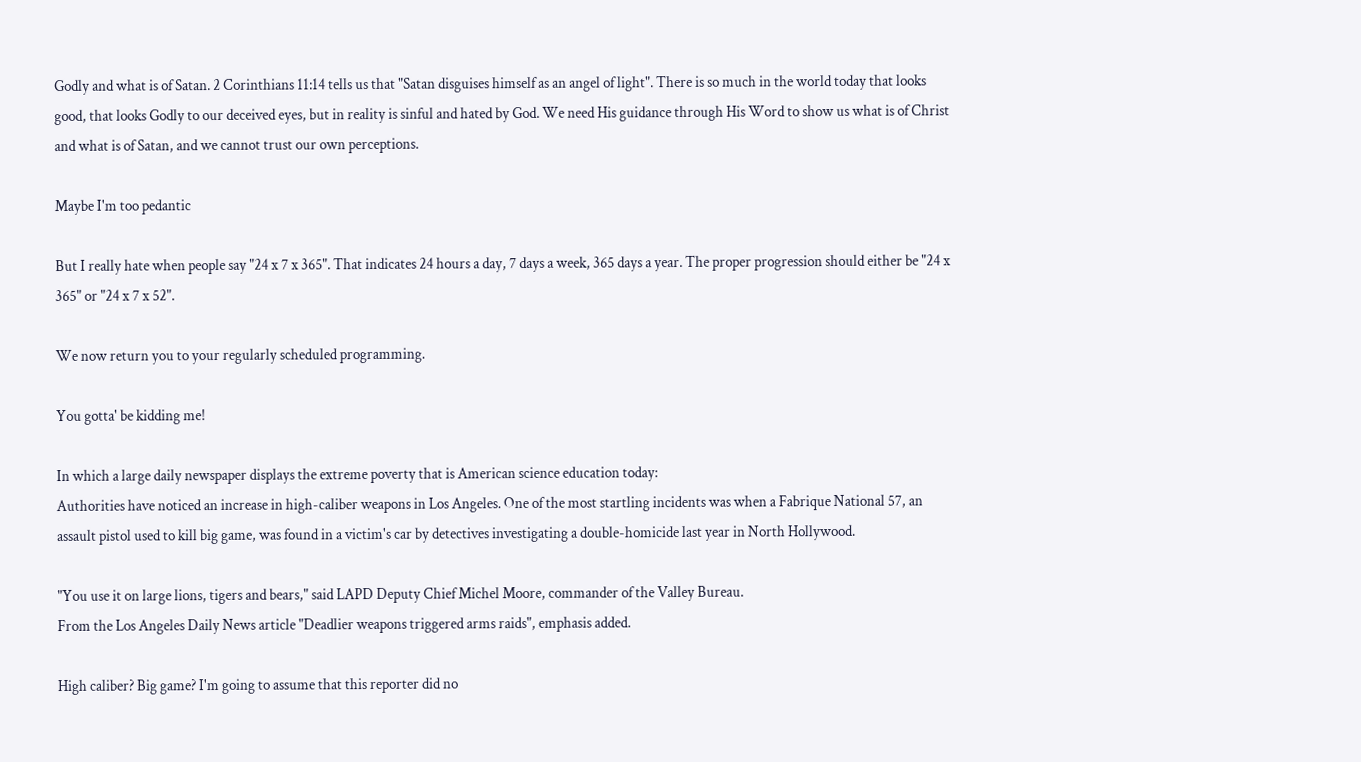Godly and what is of Satan. 2 Corinthians 11:14 tells us that "Satan disguises himself as an angel of light". There is so much in the world today that looks good, that looks Godly to our deceived eyes, but in reality is sinful and hated by God. We need His guidance through His Word to show us what is of Christ and what is of Satan, and we cannot trust our own perceptions.

Maybe I'm too pedantic

But I really hate when people say "24 x 7 x 365". That indicates 24 hours a day, 7 days a week, 365 days a year. The proper progression should either be "24 x 365" or "24 x 7 x 52".

We now return you to your regularly scheduled programming.

You gotta' be kidding me!

In which a large daily newspaper displays the extreme poverty that is American science education today:
Authorities have noticed an increase in high-caliber weapons in Los Angeles. One of the most startling incidents was when a Fabrique National 57, an assault pistol used to kill big game, was found in a victim's car by detectives investigating a double-homicide last year in North Hollywood.

"You use it on large lions, tigers and bears," said LAPD Deputy Chief Michel Moore, commander of the Valley Bureau.
From the Los Angeles Daily News article "Deadlier weapons triggered arms raids", emphasis added.

High caliber? Big game? I'm going to assume that this reporter did no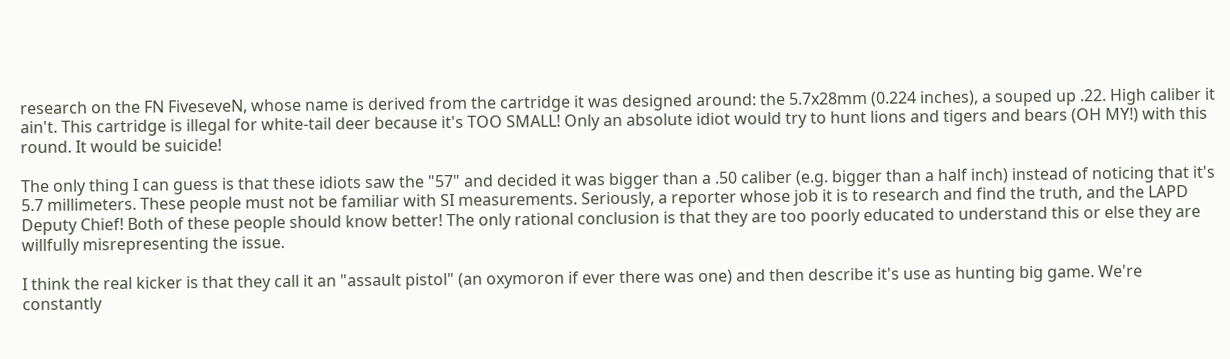research on the FN FiveseveN, whose name is derived from the cartridge it was designed around: the 5.7x28mm (0.224 inches), a souped up .22. High caliber it ain't. This cartridge is illegal for white-tail deer because it's TOO SMALL! Only an absolute idiot would try to hunt lions and tigers and bears (OH MY!) with this round. It would be suicide!

The only thing I can guess is that these idiots saw the "57" and decided it was bigger than a .50 caliber (e.g. bigger than a half inch) instead of noticing that it's 5.7 millimeters. These people must not be familiar with SI measurements. Seriously, a reporter whose job it is to research and find the truth, and the LAPD Deputy Chief! Both of these people should know better! The only rational conclusion is that they are too poorly educated to understand this or else they are willfully misrepresenting the issue.

I think the real kicker is that they call it an "assault pistol" (an oxymoron if ever there was one) and then describe it's use as hunting big game. We're constantly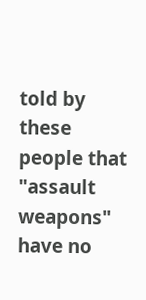told by these people that "assault weapons" have no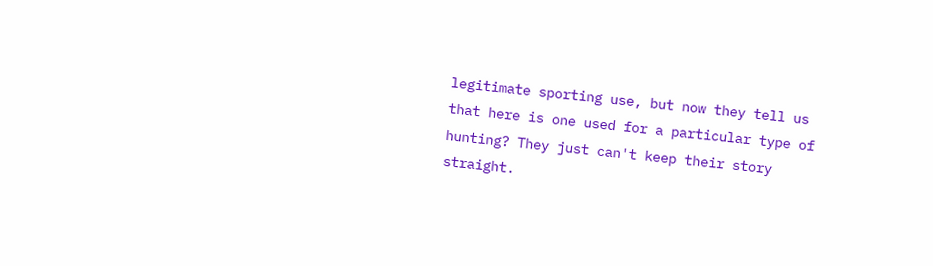legitimate sporting use, but now they tell us that here is one used for a particular type of hunting? They just can't keep their story straight.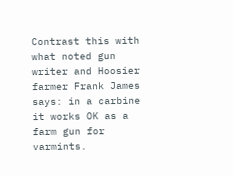Contrast this with what noted gun writer and Hoosier farmer Frank James says: in a carbine it works OK as a farm gun for varmints.